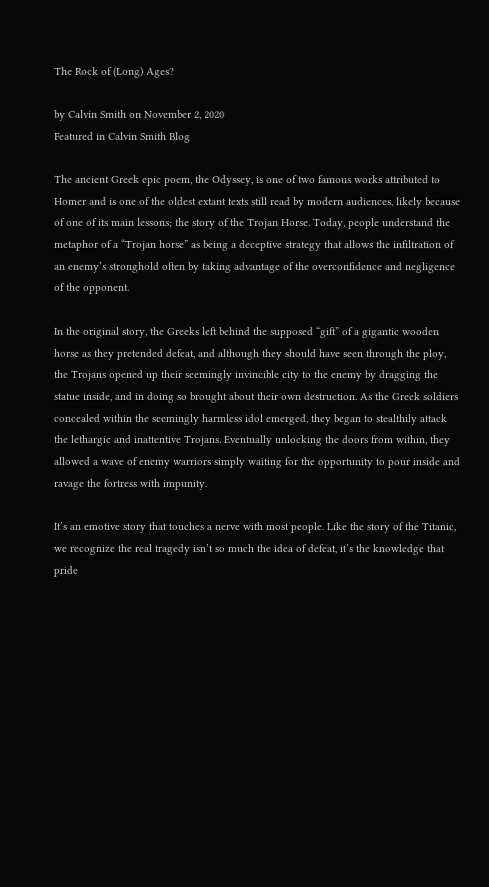The Rock of (Long) Ages?

by Calvin Smith on November 2, 2020
Featured in Calvin Smith Blog

The ancient Greek epic poem, the Odyssey, is one of two famous works attributed to Homer and is one of the oldest extant texts still read by modern audiences, likely because of one of its main lessons; the story of the Trojan Horse. Today, people understand the metaphor of a “Trojan horse” as being a deceptive strategy that allows the infiltration of an enemy’s stronghold often by taking advantage of the overconfidence and negligence of the opponent.

In the original story, the Greeks left behind the supposed “gift” of a gigantic wooden horse as they pretended defeat, and although they should have seen through the ploy, the Trojans opened up their seemingly invincible city to the enemy by dragging the statue inside, and in doing so brought about their own destruction. As the Greek soldiers concealed within the seemingly harmless idol emerged, they began to stealthily attack the lethargic and inattentive Trojans. Eventually unlocking the doors from within, they allowed a wave of enemy warriors simply waiting for the opportunity to pour inside and ravage the fortress with impunity.

It’s an emotive story that touches a nerve with most people. Like the story of the Titanic, we recognize the real tragedy isn’t so much the idea of defeat, it’s the knowledge that pride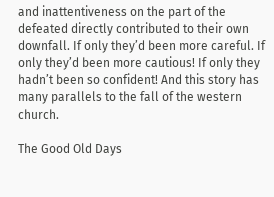and inattentiveness on the part of the defeated directly contributed to their own downfall. If only they’d been more careful. If only they’d been more cautious! If only they hadn’t been so confident! And this story has many parallels to the fall of the western church.

The Good Old Days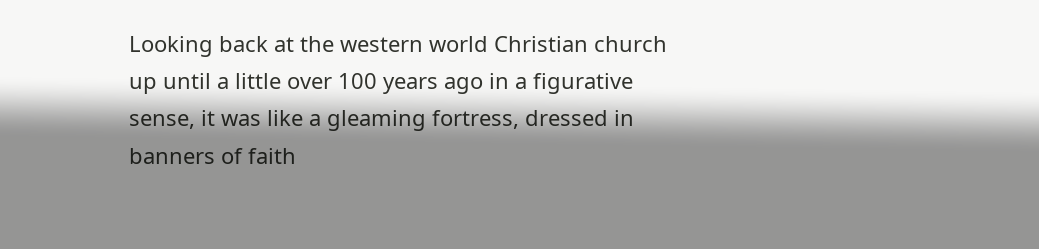Looking back at the western world Christian church up until a little over 100 years ago in a figurative sense, it was like a gleaming fortress, dressed in banners of faith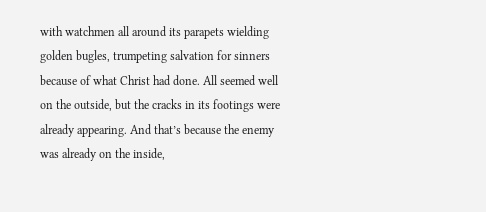with watchmen all around its parapets wielding golden bugles, trumpeting salvation for sinners because of what Christ had done. All seemed well on the outside, but the cracks in its footings were already appearing. And that’s because the enemy was already on the inside,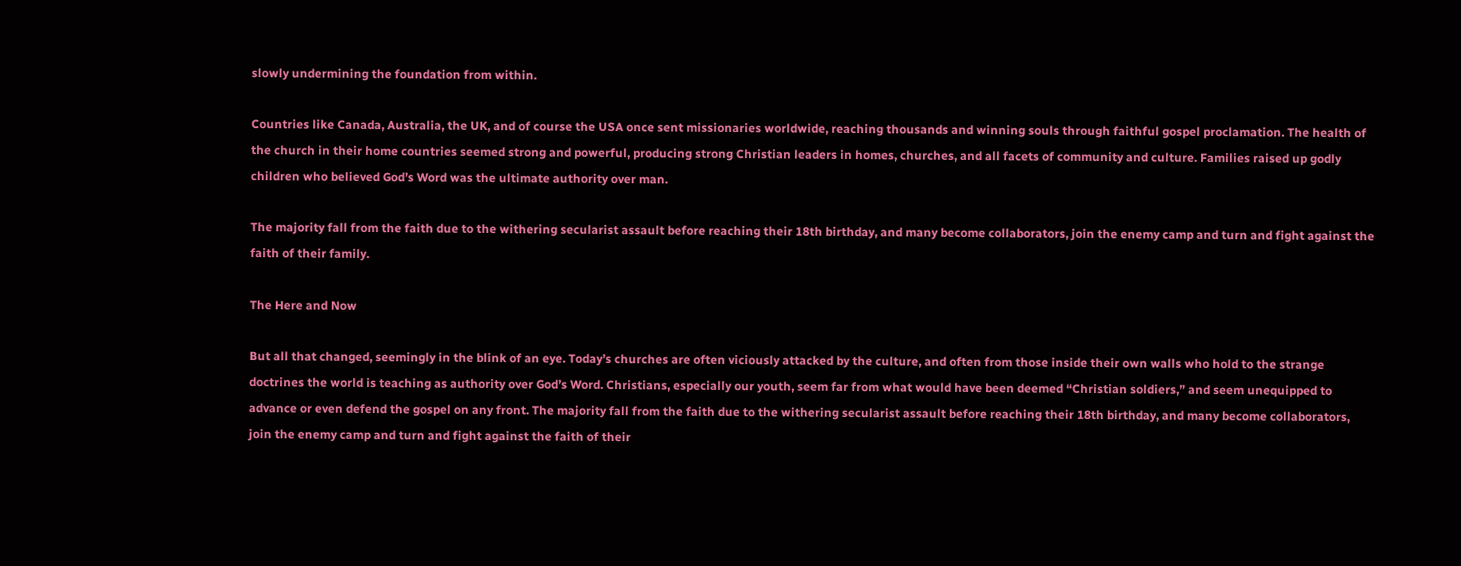slowly undermining the foundation from within.

Countries like Canada, Australia, the UK, and of course the USA once sent missionaries worldwide, reaching thousands and winning souls through faithful gospel proclamation. The health of the church in their home countries seemed strong and powerful, producing strong Christian leaders in homes, churches, and all facets of community and culture. Families raised up godly children who believed God’s Word was the ultimate authority over man.

The majority fall from the faith due to the withering secularist assault before reaching their 18th birthday, and many become collaborators, join the enemy camp and turn and fight against the faith of their family.

The Here and Now

But all that changed, seemingly in the blink of an eye. Today’s churches are often viciously attacked by the culture, and often from those inside their own walls who hold to the strange doctrines the world is teaching as authority over God’s Word. Christians, especially our youth, seem far from what would have been deemed “Christian soldiers,” and seem unequipped to advance or even defend the gospel on any front. The majority fall from the faith due to the withering secularist assault before reaching their 18th birthday, and many become collaborators, join the enemy camp and turn and fight against the faith of their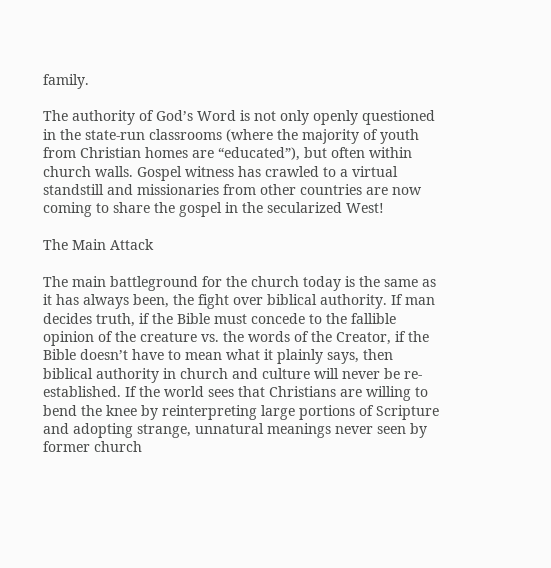family.

The authority of God’s Word is not only openly questioned in the state-run classrooms (where the majority of youth from Christian homes are “educated”), but often within church walls. Gospel witness has crawled to a virtual standstill and missionaries from other countries are now coming to share the gospel in the secularized West!

The Main Attack

The main battleground for the church today is the same as it has always been, the fight over biblical authority. If man decides truth, if the Bible must concede to the fallible opinion of the creature vs. the words of the Creator, if the Bible doesn’t have to mean what it plainly says, then biblical authority in church and culture will never be re-established. If the world sees that Christians are willing to bend the knee by reinterpreting large portions of Scripture and adopting strange, unnatural meanings never seen by former church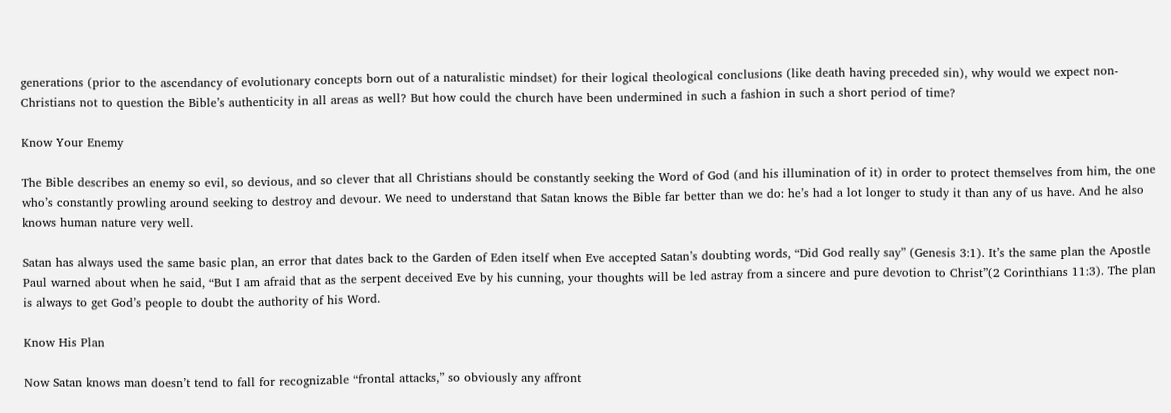generations (prior to the ascendancy of evolutionary concepts born out of a naturalistic mindset) for their logical theological conclusions (like death having preceded sin), why would we expect non-Christians not to question the Bible’s authenticity in all areas as well? But how could the church have been undermined in such a fashion in such a short period of time?

Know Your Enemy

The Bible describes an enemy so evil, so devious, and so clever that all Christians should be constantly seeking the Word of God (and his illumination of it) in order to protect themselves from him, the one who’s constantly prowling around seeking to destroy and devour. We need to understand that Satan knows the Bible far better than we do: he’s had a lot longer to study it than any of us have. And he also knows human nature very well.

Satan has always used the same basic plan, an error that dates back to the Garden of Eden itself when Eve accepted Satan’s doubting words, “Did God really say” (Genesis 3:1). It’s the same plan the Apostle Paul warned about when he said, “But I am afraid that as the serpent deceived Eve by his cunning, your thoughts will be led astray from a sincere and pure devotion to Christ”(2 Corinthians 11:3). The plan is always to get God’s people to doubt the authority of his Word.

Know His Plan

Now Satan knows man doesn’t tend to fall for recognizable “frontal attacks,” so obviously any affront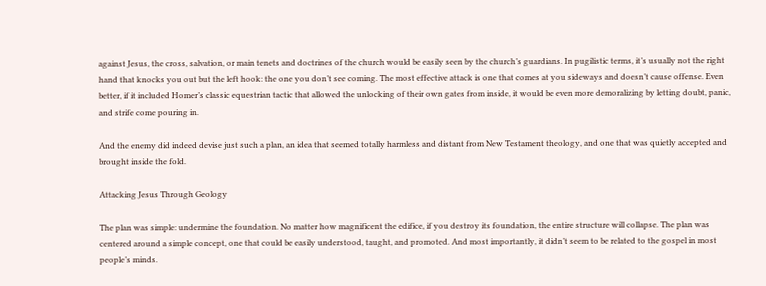against Jesus, the cross, salvation, or main tenets and doctrines of the church would be easily seen by the church’s guardians. In pugilistic terms, it’s usually not the right hand that knocks you out but the left hook: the one you don’t see coming. The most effective attack is one that comes at you sideways and doesn’t cause offense. Even better, if it included Homer’s classic equestrian tactic that allowed the unlocking of their own gates from inside, it would be even more demoralizing by letting doubt, panic, and strife come pouring in.

And the enemy did indeed devise just such a plan, an idea that seemed totally harmless and distant from New Testament theology, and one that was quietly accepted and brought inside the fold.

Attacking Jesus Through Geology

The plan was simple: undermine the foundation. No matter how magnificent the edifice, if you destroy its foundation, the entire structure will collapse. The plan was centered around a simple concept, one that could be easily understood, taught, and promoted. And most importantly, it didn’t seem to be related to the gospel in most people’s minds.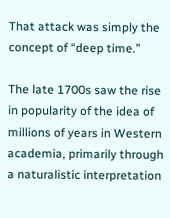That attack was simply the concept of “deep time.”

The late 1700s saw the rise in popularity of the idea of millions of years in Western academia, primarily through a naturalistic interpretation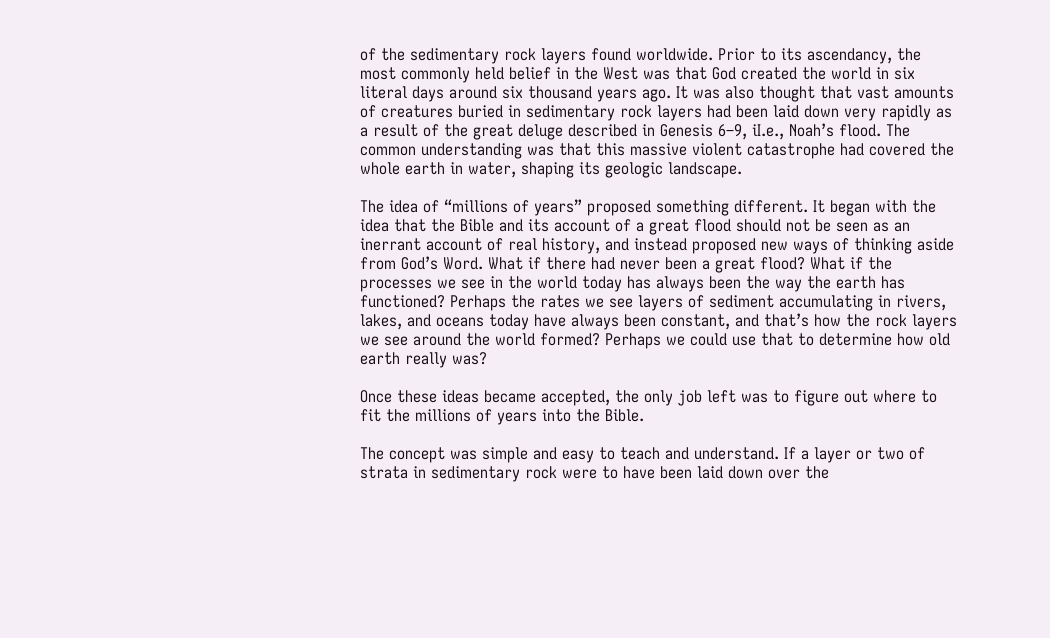of the sedimentary rock layers found worldwide. Prior to its ascendancy, the most commonly held belief in the West was that God created the world in six literal days around six thousand years ago. It was also thought that vast amounts of creatures buried in sedimentary rock layers had been laid down very rapidly as a result of the great deluge described in Genesis 6–9, iI.e., Noah’s flood. The common understanding was that this massive violent catastrophe had covered the whole earth in water, shaping its geologic landscape.

The idea of “millions of years” proposed something different. It began with the idea that the Bible and its account of a great flood should not be seen as an inerrant account of real history, and instead proposed new ways of thinking aside from God’s Word. What if there had never been a great flood? What if the processes we see in the world today has always been the way the earth has functioned? Perhaps the rates we see layers of sediment accumulating in rivers, lakes, and oceans today have always been constant, and that’s how the rock layers we see around the world formed? Perhaps we could use that to determine how old earth really was?

Once these ideas became accepted, the only job left was to figure out where to fit the millions of years into the Bible.

The concept was simple and easy to teach and understand. If a layer or two of strata in sedimentary rock were to have been laid down over the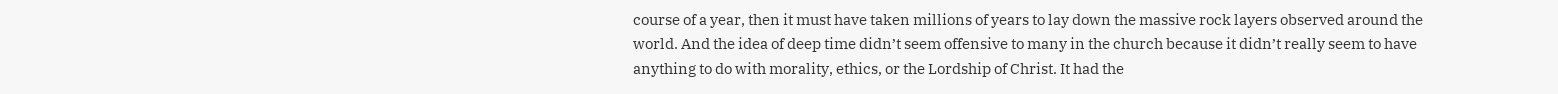course of a year, then it must have taken millions of years to lay down the massive rock layers observed around the world. And the idea of deep time didn’t seem offensive to many in the church because it didn’t really seem to have anything to do with morality, ethics, or the Lordship of Christ. It had the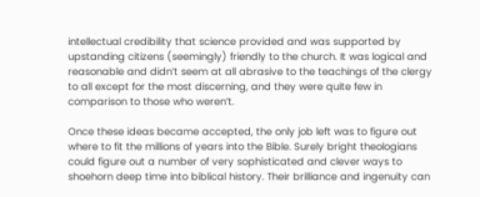intellectual credibility that science provided and was supported by upstanding citizens (seemingly) friendly to the church. It was logical and reasonable and didn’t seem at all abrasive to the teachings of the clergy to all except for the most discerning, and they were quite few in comparison to those who weren’t.

Once these ideas became accepted, the only job left was to figure out where to fit the millions of years into the Bible. Surely bright theologians could figure out a number of very sophisticated and clever ways to shoehorn deep time into biblical history. Their brilliance and ingenuity can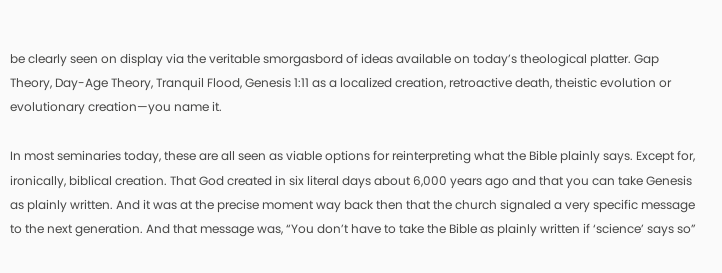be clearly seen on display via the veritable smorgasbord of ideas available on today’s theological platter. Gap Theory, Day-Age Theory, Tranquil Flood, Genesis 1:11 as a localized creation, retroactive death, theistic evolution or evolutionary creation—you name it.

In most seminaries today, these are all seen as viable options for reinterpreting what the Bible plainly says. Except for, ironically, biblical creation. That God created in six literal days about 6,000 years ago and that you can take Genesis as plainly written. And it was at the precise moment way back then that the church signaled a very specific message to the next generation. And that message was, “You don’t have to take the Bible as plainly written if ‘science’ says so”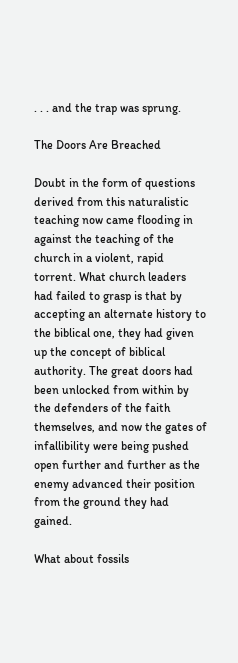. . . and the trap was sprung.

The Doors Are Breached

Doubt in the form of questions derived from this naturalistic teaching now came flooding in against the teaching of the church in a violent, rapid torrent. What church leaders had failed to grasp is that by accepting an alternate history to the biblical one, they had given up the concept of biblical authority. The great doors had been unlocked from within by the defenders of the faith themselves, and now the gates of infallibility were being pushed open further and further as the enemy advanced their position from the ground they had gained.

What about fossils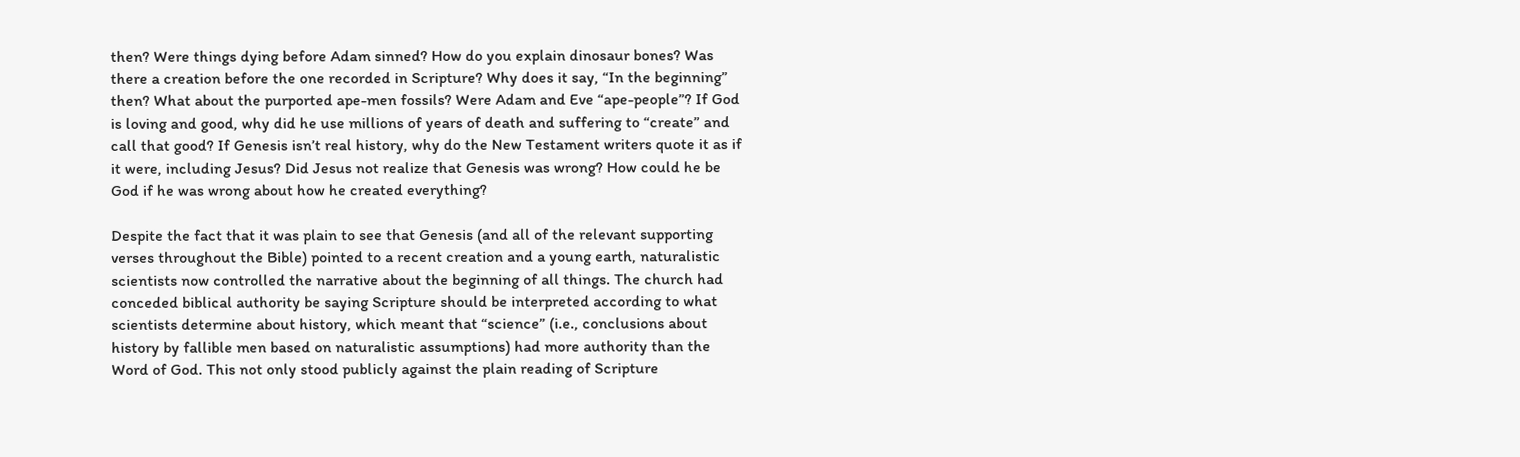then? Were things dying before Adam sinned? How do you explain dinosaur bones? Was there a creation before the one recorded in Scripture? Why does it say, “In the beginning” then? What about the purported ape-men fossils? Were Adam and Eve “ape-people”? If God is loving and good, why did he use millions of years of death and suffering to “create” and call that good? If Genesis isn’t real history, why do the New Testament writers quote it as if it were, including Jesus? Did Jesus not realize that Genesis was wrong? How could he be God if he was wrong about how he created everything?

Despite the fact that it was plain to see that Genesis (and all of the relevant supporting verses throughout the Bible) pointed to a recent creation and a young earth, naturalistic scientists now controlled the narrative about the beginning of all things. The church had conceded biblical authority be saying Scripture should be interpreted according to what scientists determine about history, which meant that “science” (i.e., conclusions about history by fallible men based on naturalistic assumptions) had more authority than the Word of God. This not only stood publicly against the plain reading of Scripture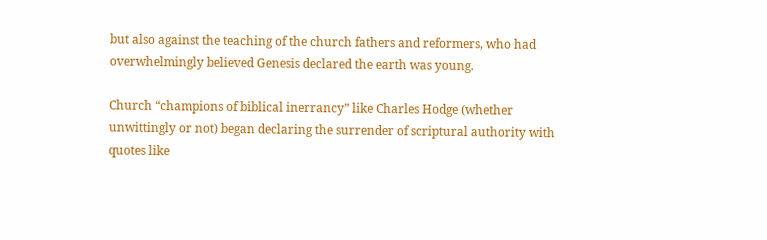but also against the teaching of the church fathers and reformers, who had overwhelmingly believed Genesis declared the earth was young.

Church “champions of biblical inerrancy” like Charles Hodge (whether unwittingly or not) began declaring the surrender of scriptural authority with quotes like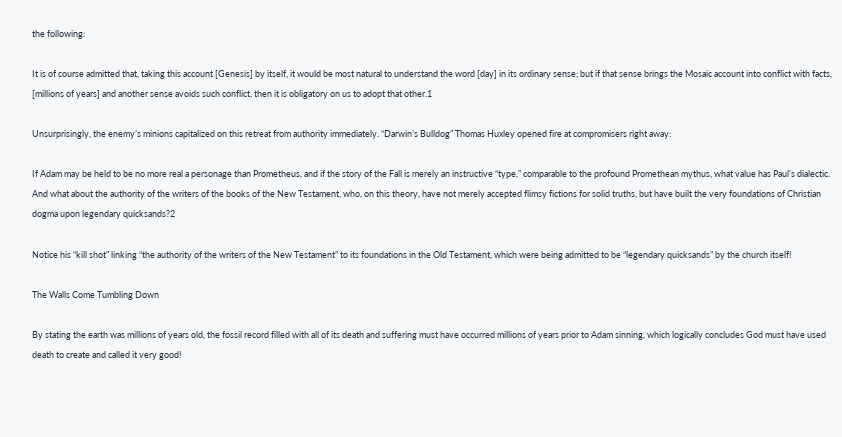the following:

It is of course admitted that, taking this account [Genesis] by itself, it would be most natural to understand the word [day] in its ordinary sense; but if that sense brings the Mosaic account into conflict with facts, [millions of years] and another sense avoids such conflict, then it is obligatory on us to adopt that other.1

Unsurprisingly, the enemy’s minions capitalized on this retreat from authority immediately. “Darwin’s Bulldog” Thomas Huxley opened fire at compromisers right away:

If Adam may be held to be no more real a personage than Prometheus, and if the story of the Fall is merely an instructive “type,” comparable to the profound Promethean mythus, what value has Paul’s dialectic. And what about the authority of the writers of the books of the New Testament, who, on this theory, have not merely accepted flimsy fictions for solid truths, but have built the very foundations of Christian dogma upon legendary quicksands?2

Notice his “kill shot” linking “the authority of the writers of the New Testament” to its foundations in the Old Testament, which were being admitted to be “legendary quicksands” by the church itself!

The Walls Come Tumbling Down

By stating the earth was millions of years old, the fossil record filled with all of its death and suffering must have occurred millions of years prior to Adam sinning, which logically concludes God must have used death to create and called it very good!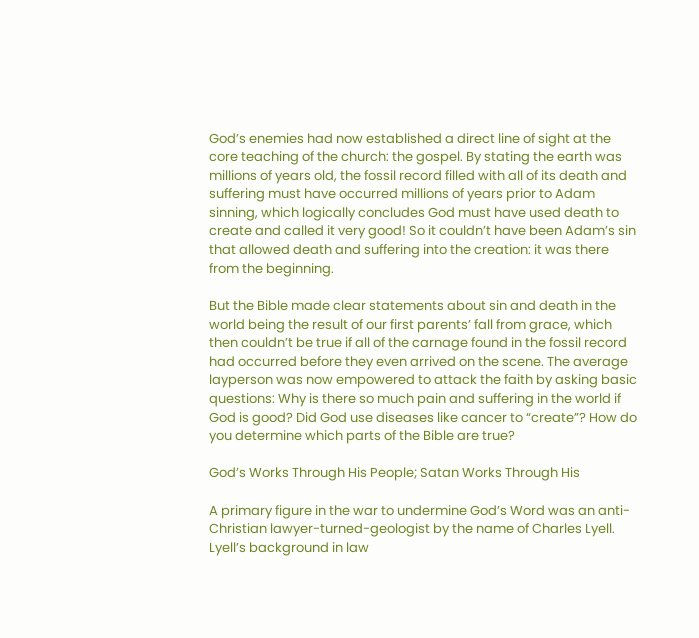God’s enemies had now established a direct line of sight at the core teaching of the church: the gospel. By stating the earth was millions of years old, the fossil record filled with all of its death and suffering must have occurred millions of years prior to Adam sinning, which logically concludes God must have used death to create and called it very good! So it couldn’t have been Adam’s sin that allowed death and suffering into the creation: it was there from the beginning.

But the Bible made clear statements about sin and death in the world being the result of our first parents’ fall from grace, which then couldn’t be true if all of the carnage found in the fossil record had occurred before they even arrived on the scene. The average layperson was now empowered to attack the faith by asking basic questions: Why is there so much pain and suffering in the world if God is good? Did God use diseases like cancer to “create”? How do you determine which parts of the Bible are true?

God’s Works Through His People; Satan Works Through His

A primary figure in the war to undermine God’s Word was an anti-Christian lawyer-turned-geologist by the name of Charles Lyell. Lyell’s background in law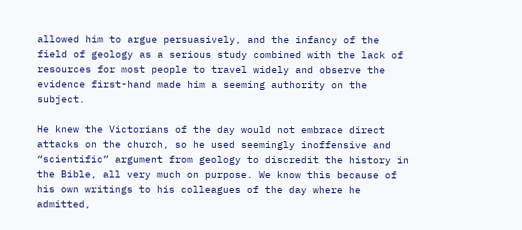allowed him to argue persuasively, and the infancy of the field of geology as a serious study combined with the lack of resources for most people to travel widely and observe the evidence first-hand made him a seeming authority on the subject.

He knew the Victorians of the day would not embrace direct attacks on the church, so he used seemingly inoffensive and “scientific” argument from geology to discredit the history in the Bible, all very much on purpose. We know this because of his own writings to his colleagues of the day where he admitted,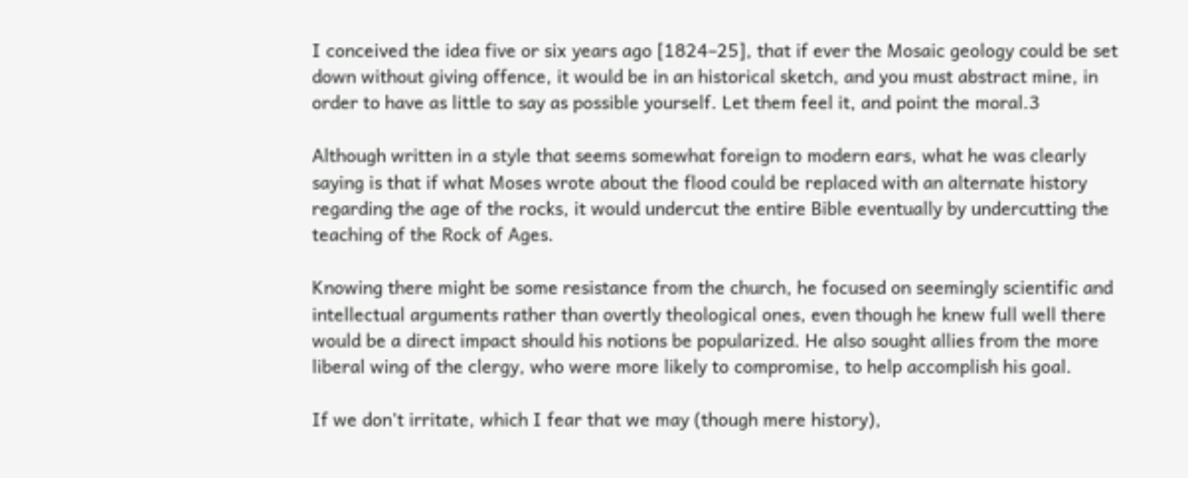I conceived the idea five or six years ago [1824–25], that if ever the Mosaic geology could be set down without giving offence, it would be in an historical sketch, and you must abstract mine, in order to have as little to say as possible yourself. Let them feel it, and point the moral.3

Although written in a style that seems somewhat foreign to modern ears, what he was clearly saying is that if what Moses wrote about the flood could be replaced with an alternate history regarding the age of the rocks, it would undercut the entire Bible eventually by undercutting the teaching of the Rock of Ages.

Knowing there might be some resistance from the church, he focused on seemingly scientific and intellectual arguments rather than overtly theological ones, even though he knew full well there would be a direct impact should his notions be popularized. He also sought allies from the more liberal wing of the clergy, who were more likely to compromise, to help accomplish his goal.

If we don’t irritate, which I fear that we may (though mere history),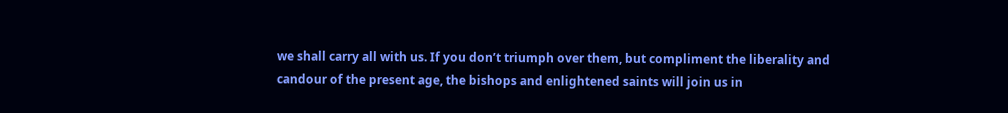we shall carry all with us. If you don’t triumph over them, but compliment the liberality and candour of the present age, the bishops and enlightened saints will join us in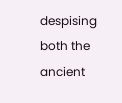despising both the ancient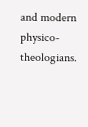and modern physico-theologians.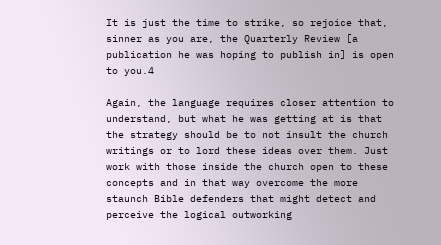It is just the time to strike, so rejoice that, sinner as you are, the Quarterly Review [a publication he was hoping to publish in] is open to you.4

Again, the language requires closer attention to understand, but what he was getting at is that the strategy should be to not insult the church writings or to lord these ideas over them. Just work with those inside the church open to these concepts and in that way overcome the more staunch Bible defenders that might detect and perceive the logical outworking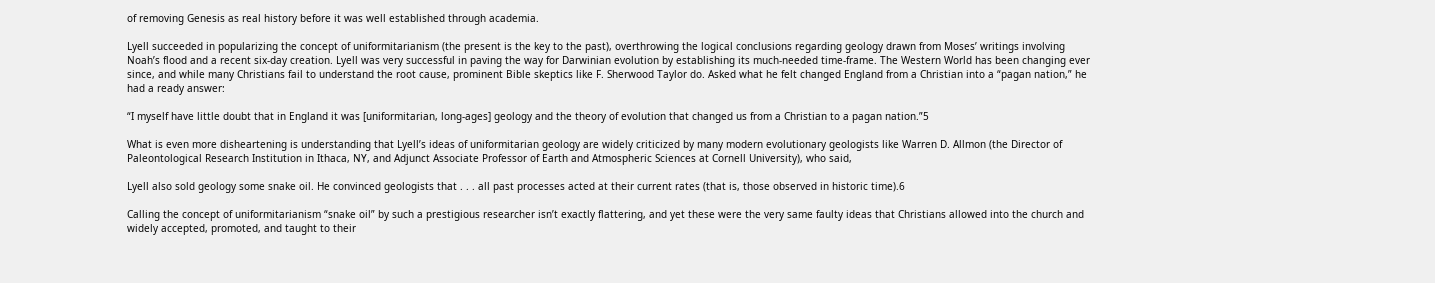of removing Genesis as real history before it was well established through academia.

Lyell succeeded in popularizing the concept of uniformitarianism (the present is the key to the past), overthrowing the logical conclusions regarding geology drawn from Moses’ writings involving Noah’s flood and a recent six-day creation. Lyell was very successful in paving the way for Darwinian evolution by establishing its much-needed time-frame. The Western World has been changing ever since, and while many Christians fail to understand the root cause, prominent Bible skeptics like F. Sherwood Taylor do. Asked what he felt changed England from a Christian into a “pagan nation,” he had a ready answer:

“I myself have little doubt that in England it was [uniformitarian, long-ages] geology and the theory of evolution that changed us from a Christian to a pagan nation.”5

What is even more disheartening is understanding that Lyell’s ideas of uniformitarian geology are widely criticized by many modern evolutionary geologists like Warren D. Allmon (the Director of Paleontological Research Institution in Ithaca, NY, and Adjunct Associate Professor of Earth and Atmospheric Sciences at Cornell University), who said,

Lyell also sold geology some snake oil. He convinced geologists that . . . all past processes acted at their current rates (that is, those observed in historic time).6

Calling the concept of uniformitarianism “snake oil” by such a prestigious researcher isn’t exactly flattering, and yet these were the very same faulty ideas that Christians allowed into the church and widely accepted, promoted, and taught to their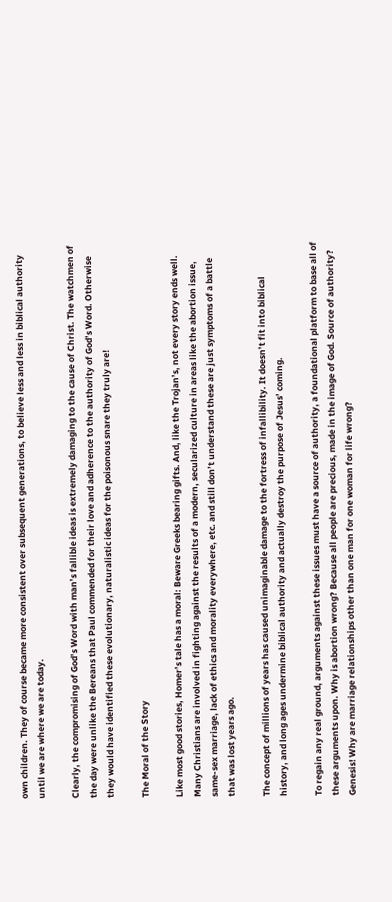own children. They of course became more consistent over subsequent generations, to believe less and less in biblical authority until we are where we are today.

Clearly, the compromising of God’s Word with man’s fallible ideas is extremely damaging to the cause of Christ. The watchmen of the day were unlike the Bereans that Paul commended for their love and adherence to the authority of God’s Word. Otherwise they would have identified these evolutionary, naturalistic ideas for the poisonous snare they truly are!

The Moral of the Story

Like most good stories, Homer’s tale has a moral: Beware Greeks bearing gifts. And, like the Trojan’s, not every story ends well. Many Christians are involved in fighting against the results of a modern, secularized culture in areas like the abortion issue, same-sex marriage, lack of ethics and morality everywhere, etc. and still don’t understand these are just symptoms of a battle that was lost years ago.

The concept of millions of years has caused unimaginable damage to the fortress of infallibility. It doesn’t fit into biblical history, and long ages undermine biblical authority and actually destroy the purpose of Jesus’ coming.

To regain any real ground, arguments against these issues must have a source of authority, a foundational platform to base all of these arguments upon. Why is abortion wrong? Because all people are precious, made in the image of God. Source of authority? Genesis! Why are marriage relationships other than one man for one woman for life wrong?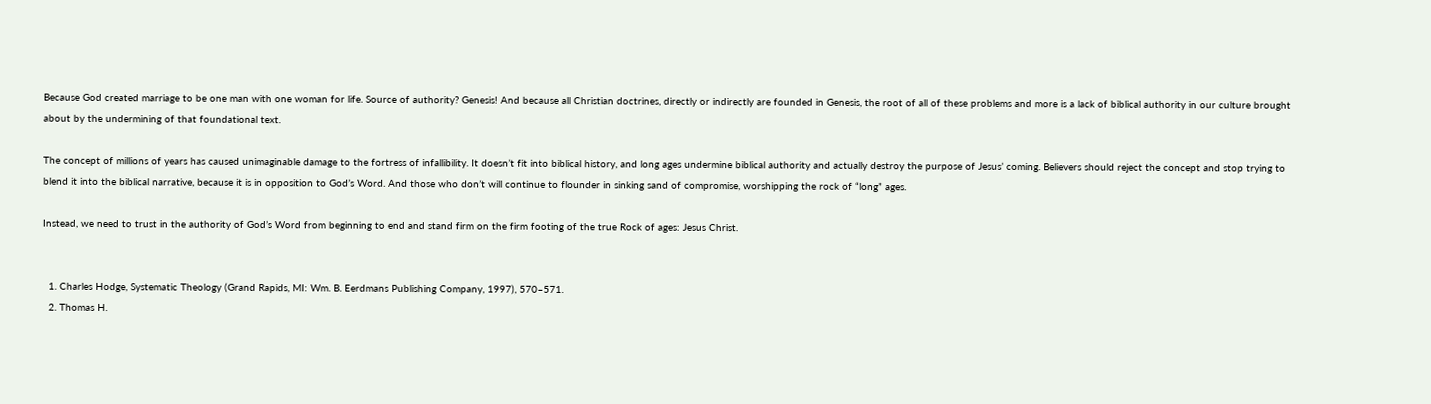Because God created marriage to be one man with one woman for life. Source of authority? Genesis! And because all Christian doctrines, directly or indirectly are founded in Genesis, the root of all of these problems and more is a lack of biblical authority in our culture brought about by the undermining of that foundational text.

The concept of millions of years has caused unimaginable damage to the fortress of infallibility. It doesn’t fit into biblical history, and long ages undermine biblical authority and actually destroy the purpose of Jesus’ coming. Believers should reject the concept and stop trying to blend it into the biblical narrative, because it is in opposition to God’s Word. And those who don’t will continue to flounder in sinking sand of compromise, worshipping the rock of “long” ages.

Instead, we need to trust in the authority of God’s Word from beginning to end and stand firm on the firm footing of the true Rock of ages: Jesus Christ.


  1. Charles Hodge, Systematic Theology (Grand Rapids, MI: Wm. B. Eerdmans Publishing Company, 1997), 570–571.
  2. Thomas H.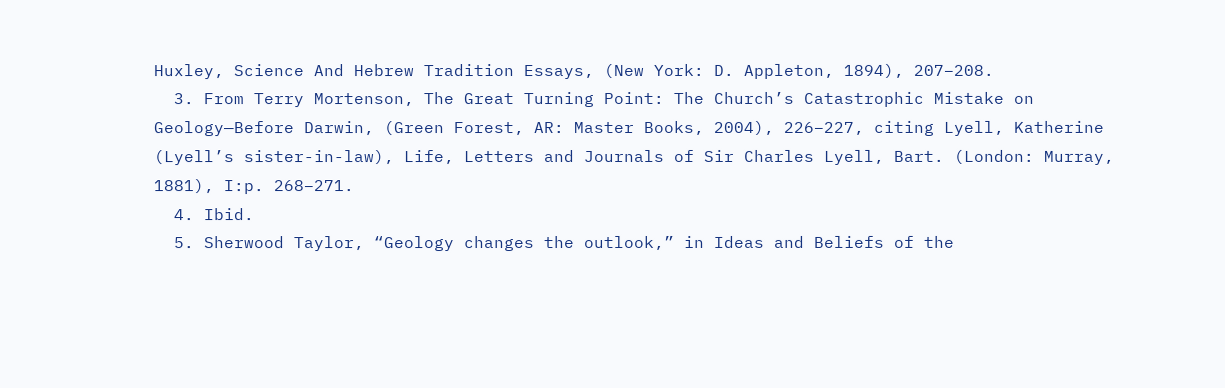Huxley, Science And Hebrew Tradition Essays, (New York: D. Appleton, 1894), 207–208.
  3. From Terry Mortenson, The Great Turning Point: The Church’s Catastrophic Mistake on Geology—Before Darwin, (Green Forest, AR: Master Books, 2004), 226–227, citing Lyell, Katherine (Lyell’s sister-in-law), Life, Letters and Journals of Sir Charles Lyell, Bart. (London: Murray, 1881), I:p. 268–271.
  4. Ibid.
  5. Sherwood Taylor, “Geology changes the outlook,” in Ideas and Beliefs of the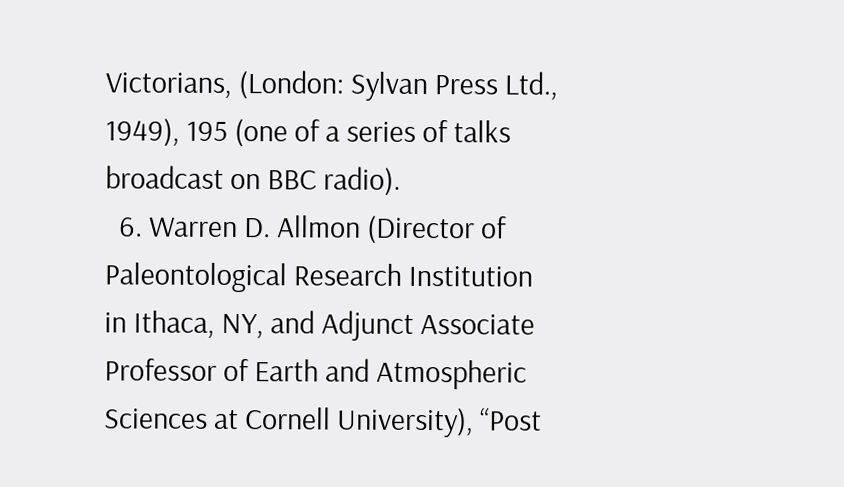Victorians, (London: Sylvan Press Ltd., 1949), 195 (one of a series of talks broadcast on BBC radio).
  6. Warren D. Allmon (Director of Paleontological Research Institution in Ithaca, NY, and Adjunct Associate Professor of Earth and Atmospheric Sciences at Cornell University), “Post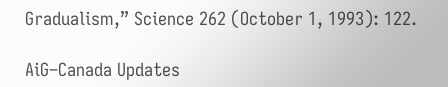Gradualism,” Science 262 (October 1, 1993): 122.

AiG–Canada Updates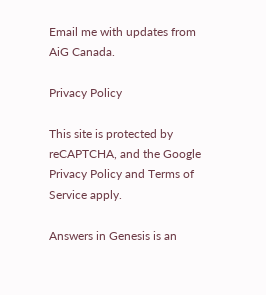Email me with updates from AiG Canada.

Privacy Policy

This site is protected by reCAPTCHA, and the Google Privacy Policy and Terms of Service apply.

Answers in Genesis is an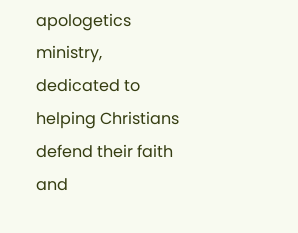apologetics ministry, dedicated to helping Christians defend their faith and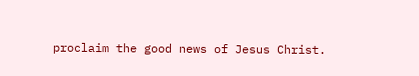proclaim the good news of Jesus Christ.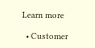Learn more

  • Customer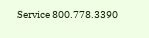Service 800.778.3390